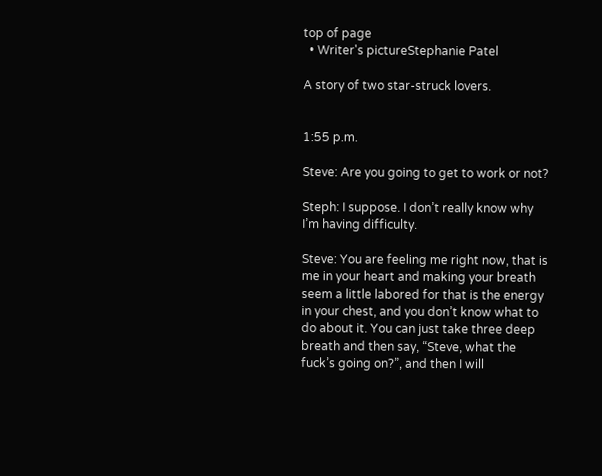top of page
  • Writer's pictureStephanie Patel

A story of two star-struck lovers.


1:55 p.m.

Steve: Are you going to get to work or not?

Steph: I suppose. I don’t really know why I’m having difficulty.

Steve: You are feeling me right now, that is me in your heart and making your breath seem a little labored for that is the energy in your chest, and you don’t know what to do about it. You can just take three deep breath and then say, “Steve, what the fuck’s going on?”, and then I will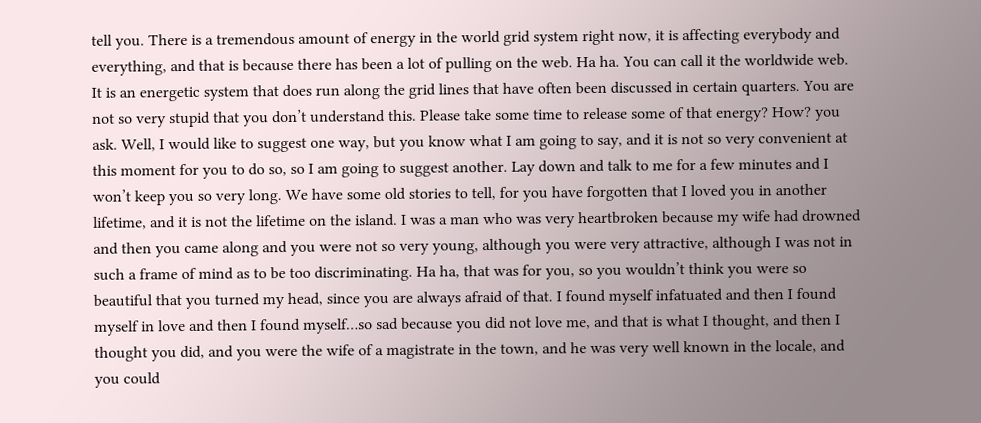tell you. There is a tremendous amount of energy in the world grid system right now, it is affecting everybody and everything, and that is because there has been a lot of pulling on the web. Ha ha. You can call it the worldwide web. It is an energetic system that does run along the grid lines that have often been discussed in certain quarters. You are not so very stupid that you don’t understand this. Please take some time to release some of that energy? How? you ask. Well, I would like to suggest one way, but you know what I am going to say, and it is not so very convenient at this moment for you to do so, so I am going to suggest another. Lay down and talk to me for a few minutes and I won’t keep you so very long. We have some old stories to tell, for you have forgotten that I loved you in another lifetime, and it is not the lifetime on the island. I was a man who was very heartbroken because my wife had drowned and then you came along and you were not so very young, although you were very attractive, although I was not in such a frame of mind as to be too discriminating. Ha ha, that was for you, so you wouldn’t think you were so beautiful that you turned my head, since you are always afraid of that. I found myself infatuated and then I found myself in love and then I found myself…so sad because you did not love me, and that is what I thought, and then I thought you did, and you were the wife of a magistrate in the town, and he was very well known in the locale, and you could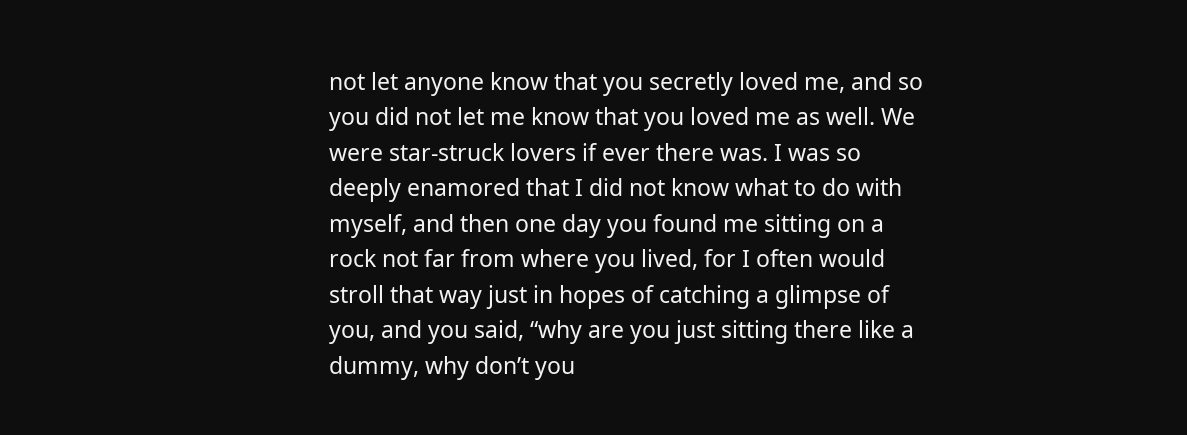not let anyone know that you secretly loved me, and so you did not let me know that you loved me as well. We were star-struck lovers if ever there was. I was so deeply enamored that I did not know what to do with myself, and then one day you found me sitting on a rock not far from where you lived, for I often would stroll that way just in hopes of catching a glimpse of you, and you said, “why are you just sitting there like a dummy, why don’t you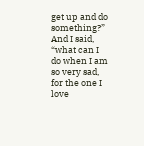get up and do something?” And I said, “what can I do when I am so very sad, for the one I love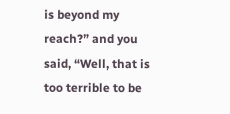is beyond my reach?” and you said, “Well, that is too terrible to be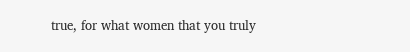true, for what women that you truly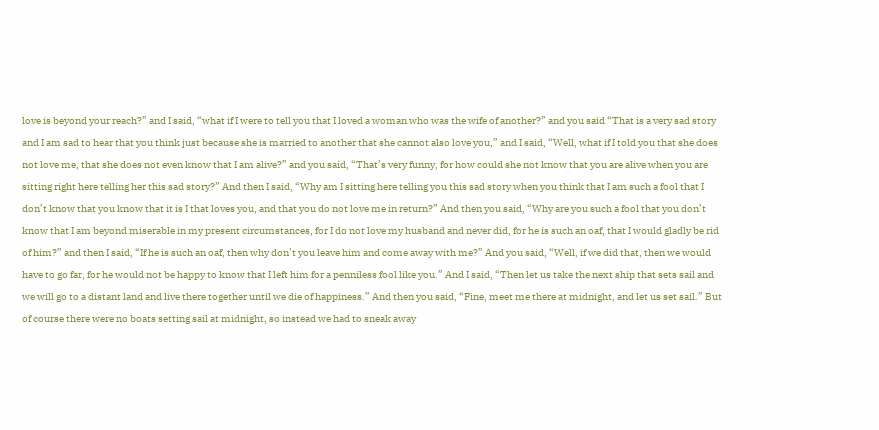love is beyond your reach?” and I said, “what if I were to tell you that I loved a woman who was the wife of another?” and you said “That is a very sad story and I am sad to hear that you think just because she is married to another that she cannot also love you,” and I said, “Well, what if I told you that she does not love me, that she does not even know that I am alive?” and you said, “That’s very funny, for how could she not know that you are alive when you are sitting right here telling her this sad story?” And then I said, “Why am I sitting here telling you this sad story when you think that I am such a fool that I don’t know that you know that it is I that loves you, and that you do not love me in return?” And then you said, “Why are you such a fool that you don’t know that I am beyond miserable in my present circumstances, for I do not love my husband and never did, for he is such an oaf, that I would gladly be rid of him?” and then I said, “If he is such an oaf, then why don’t you leave him and come away with me?” And you said, “Well, if we did that, then we would have to go far, for he would not be happy to know that I left him for a penniless fool like you.” And I said, “Then let us take the next ship that sets sail and we will go to a distant land and live there together until we die of happiness.” And then you said, “Fine, meet me there at midnight, and let us set sail.” But of course there were no boats setting sail at midnight, so instead we had to sneak away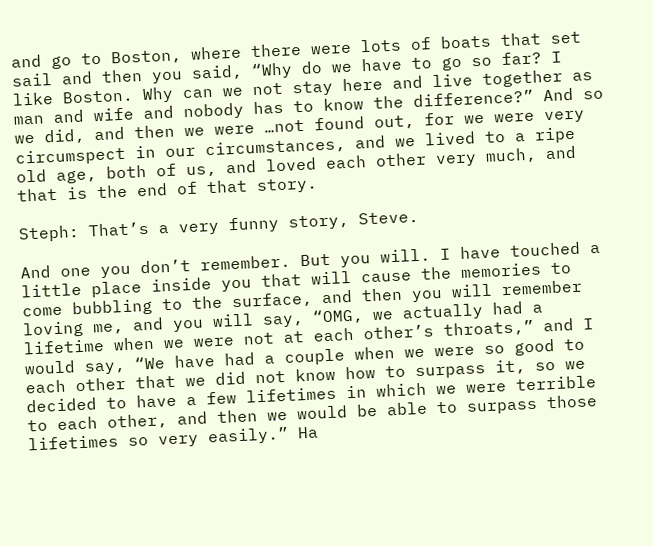and go to Boston, where there were lots of boats that set sail and then you said, “Why do we have to go so far? I like Boston. Why can we not stay here and live together as man and wife and nobody has to know the difference?” And so we did, and then we were …not found out, for we were very circumspect in our circumstances, and we lived to a ripe old age, both of us, and loved each other very much, and that is the end of that story.

Steph: That’s a very funny story, Steve.

And one you don’t remember. But you will. I have touched a little place inside you that will cause the memories to come bubbling to the surface, and then you will remember loving me, and you will say, “OMG, we actually had a lifetime when we were not at each other’s throats,” and I would say, “We have had a couple when we were so good to each other that we did not know how to surpass it, so we decided to have a few lifetimes in which we were terrible to each other, and then we would be able to surpass those lifetimes so very easily.” Ha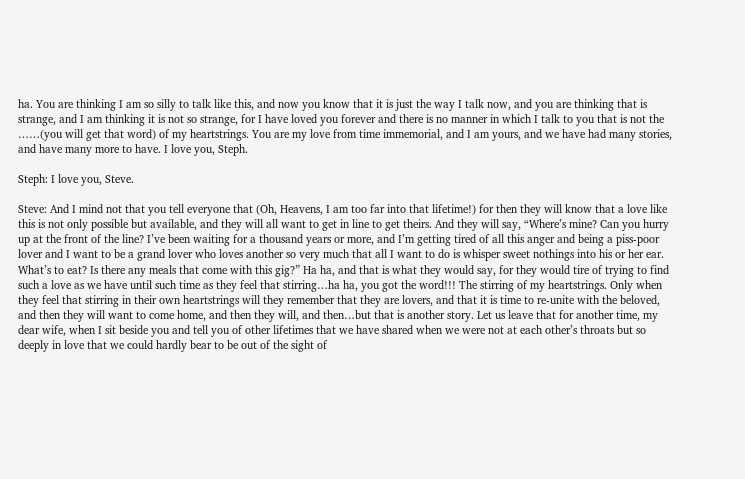ha. You are thinking I am so silly to talk like this, and now you know that it is just the way I talk now, and you are thinking that is strange, and I am thinking it is not so strange, for I have loved you forever and there is no manner in which I talk to you that is not the ……(you will get that word) of my heartstrings. You are my love from time immemorial, and I am yours, and we have had many stories, and have many more to have. I love you, Steph.

Steph: I love you, Steve.

Steve: And I mind not that you tell everyone that (Oh, Heavens, I am too far into that lifetime!) for then they will know that a love like this is not only possible but available, and they will all want to get in line to get theirs. And they will say, “Where’s mine? Can you hurry up at the front of the line? I’ve been waiting for a thousand years or more, and I’m getting tired of all this anger and being a piss-poor lover and I want to be a grand lover who loves another so very much that all I want to do is whisper sweet nothings into his or her ear. What’s to eat? Is there any meals that come with this gig?” Ha ha, and that is what they would say, for they would tire of trying to find such a love as we have until such time as they feel that stirring…ha ha, you got the word!!! The stirring of my heartstrings. Only when they feel that stirring in their own heartstrings will they remember that they are lovers, and that it is time to re-unite with the beloved, and then they will want to come home, and then they will, and then…but that is another story. Let us leave that for another time, my dear wife, when I sit beside you and tell you of other lifetimes that we have shared when we were not at each other’s throats but so deeply in love that we could hardly bear to be out of the sight of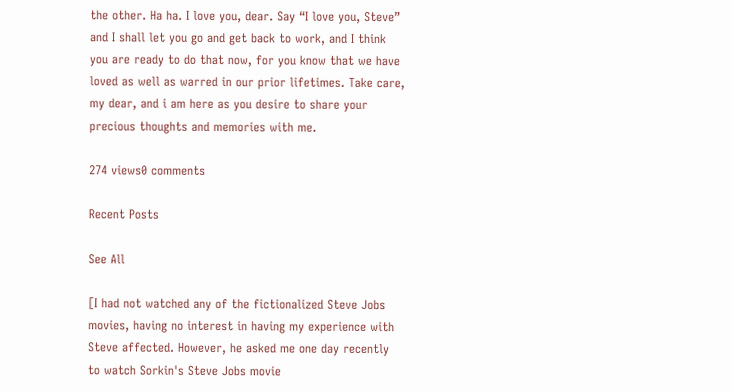the other. Ha ha. I love you, dear. Say “I love you, Steve” and I shall let you go and get back to work, and I think you are ready to do that now, for you know that we have loved as well as warred in our prior lifetimes. Take care, my dear, and i am here as you desire to share your precious thoughts and memories with me.

274 views0 comments

Recent Posts

See All

[I had not watched any of the fictionalized Steve Jobs movies, having no interest in having my experience with Steve affected. However, he asked me one day recently to watch Sorkin's Steve Jobs movie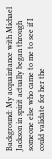Background: My acquaintance with Michael Jackson in spirit actually began through someone else who came to me to see if I could validate for her the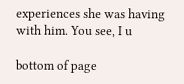experiences she was having with him. You see, I u

bottom of page